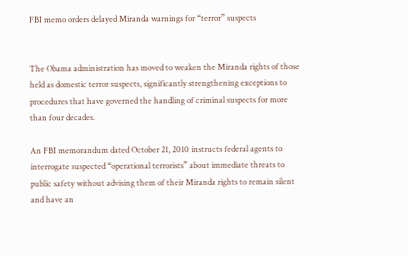FBI memo orders delayed Miranda warnings for “terror” suspects


The Obama administration has moved to weaken the Miranda rights of those held as domestic terror suspects, significantly strengthening exceptions to procedures that have governed the handling of criminal suspects for more than four decades.

An FBI memorandum dated October 21, 2010 instructs federal agents to interrogate suspected “operational terrorists” about immediate threats to public safety without advising them of their Miranda rights to remain silent and have an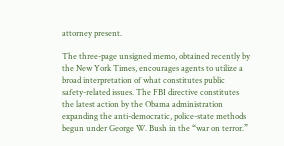attorney present.

The three-page unsigned memo, obtained recently by the New York Times, encourages agents to utilize a broad interpretation of what constitutes public safety-related issues. The FBI directive constitutes the latest action by the Obama administration expanding the anti-democratic, police-state methods begun under George W. Bush in the “war on terror.”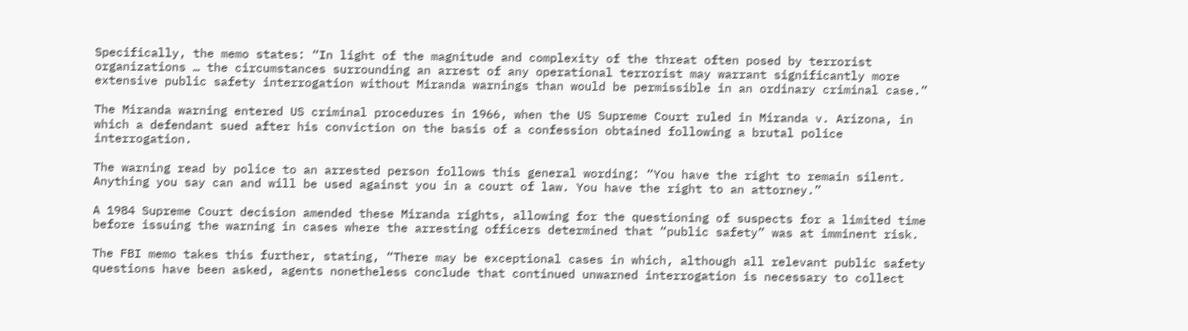Specifically, the memo states: “In light of the magnitude and complexity of the threat often posed by terrorist organizations … the circumstances surrounding an arrest of any operational terrorist may warrant significantly more extensive public safety interrogation without Miranda warnings than would be permissible in an ordinary criminal case.”

The Miranda warning entered US criminal procedures in 1966, when the US Supreme Court ruled in Miranda v. Arizona, in which a defendant sued after his conviction on the basis of a confession obtained following a brutal police interrogation.

The warning read by police to an arrested person follows this general wording: “You have the right to remain silent. Anything you say can and will be used against you in a court of law. You have the right to an attorney.”

A 1984 Supreme Court decision amended these Miranda rights, allowing for the questioning of suspects for a limited time before issuing the warning in cases where the arresting officers determined that “public safety” was at imminent risk.

The FBI memo takes this further, stating, “There may be exceptional cases in which, although all relevant public safety questions have been asked, agents nonetheless conclude that continued unwarned interrogation is necessary to collect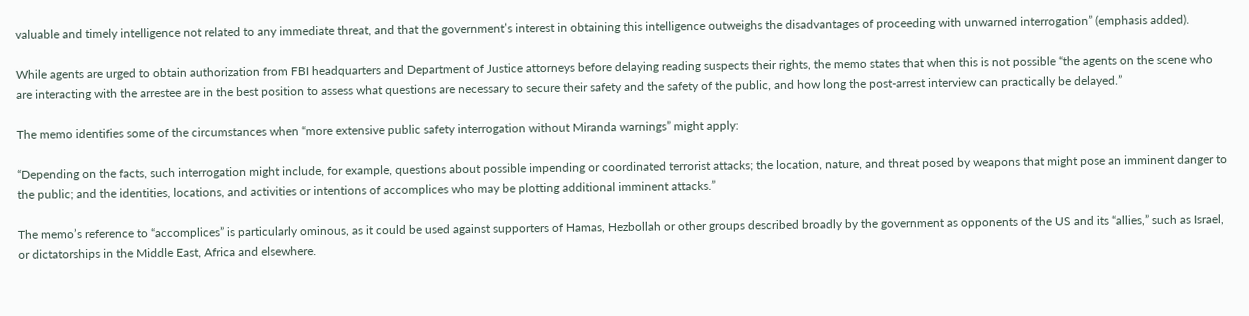valuable and timely intelligence not related to any immediate threat, and that the government’s interest in obtaining this intelligence outweighs the disadvantages of proceeding with unwarned interrogation” (emphasis added).

While agents are urged to obtain authorization from FBI headquarters and Department of Justice attorneys before delaying reading suspects their rights, the memo states that when this is not possible “the agents on the scene who are interacting with the arrestee are in the best position to assess what questions are necessary to secure their safety and the safety of the public, and how long the post-arrest interview can practically be delayed.”

The memo identifies some of the circumstances when “more extensive public safety interrogation without Miranda warnings” might apply:

“Depending on the facts, such interrogation might include, for example, questions about possible impending or coordinated terrorist attacks; the location, nature, and threat posed by weapons that might pose an imminent danger to the public; and the identities, locations, and activities or intentions of accomplices who may be plotting additional imminent attacks.”

The memo’s reference to “accomplices” is particularly ominous, as it could be used against supporters of Hamas, Hezbollah or other groups described broadly by the government as opponents of the US and its “allies,” such as Israel, or dictatorships in the Middle East, Africa and elsewhere.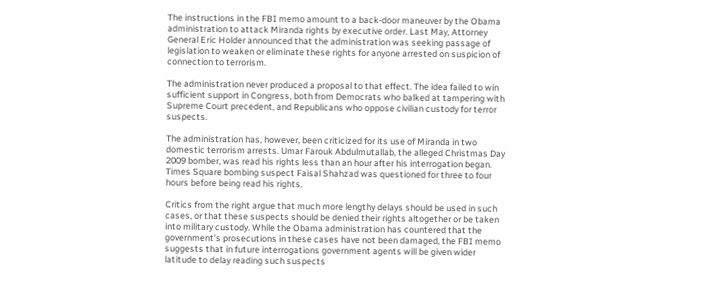The instructions in the FBI memo amount to a back-door maneuver by the Obama administration to attack Miranda rights by executive order. Last May, Attorney General Eric Holder announced that the administration was seeking passage of legislation to weaken or eliminate these rights for anyone arrested on suspicion of connection to terrorism.

The administration never produced a proposal to that effect. The idea failed to win sufficient support in Congress, both from Democrats who balked at tampering with Supreme Court precedent, and Republicans who oppose civilian custody for terror suspects.

The administration has, however, been criticized for its use of Miranda in two domestic terrorism arrests. Umar Farouk Abdulmutallab, the alleged Christmas Day 2009 bomber, was read his rights less than an hour after his interrogation began. Times Square bombing suspect Faisal Shahzad was questioned for three to four hours before being read his rights.

Critics from the right argue that much more lengthy delays should be used in such cases, or that these suspects should be denied their rights altogether or be taken into military custody. While the Obama administration has countered that the government’s prosecutions in these cases have not been damaged, the FBI memo suggests that in future interrogations government agents will be given wider latitude to delay reading such suspects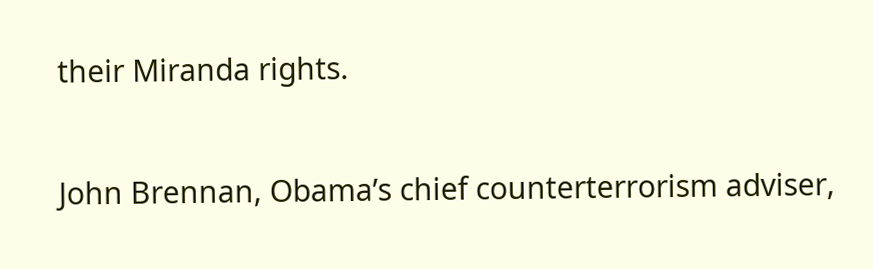their Miranda rights.

John Brennan, Obama’s chief counterterrorism adviser,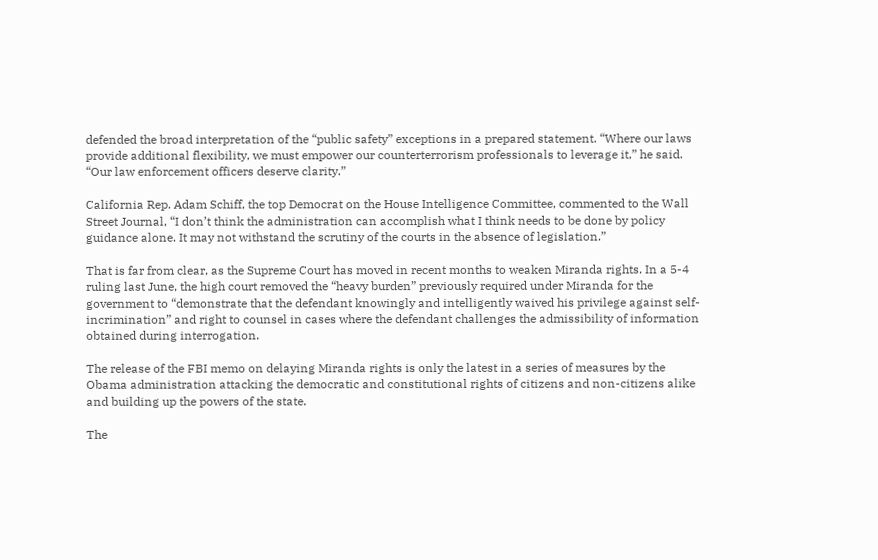defended the broad interpretation of the “public safety” exceptions in a prepared statement. “Where our laws provide additional flexibility, we must empower our counterterrorism professionals to leverage it,” he said. “Our law enforcement officers deserve clarity.”

California Rep. Adam Schiff, the top Democrat on the House Intelligence Committee, commented to the Wall Street Journal, “I don’t think the administration can accomplish what I think needs to be done by policy guidance alone. It may not withstand the scrutiny of the courts in the absence of legislation.”

That is far from clear, as the Supreme Court has moved in recent months to weaken Miranda rights. In a 5-4 ruling last June, the high court removed the “heavy burden” previously required under Miranda for the government to “demonstrate that the defendant knowingly and intelligently waived his privilege against self-incrimination” and right to counsel in cases where the defendant challenges the admissibility of information obtained during interrogation.

The release of the FBI memo on delaying Miranda rights is only the latest in a series of measures by the Obama administration attacking the democratic and constitutional rights of citizens and non-citizens alike and building up the powers of the state.

The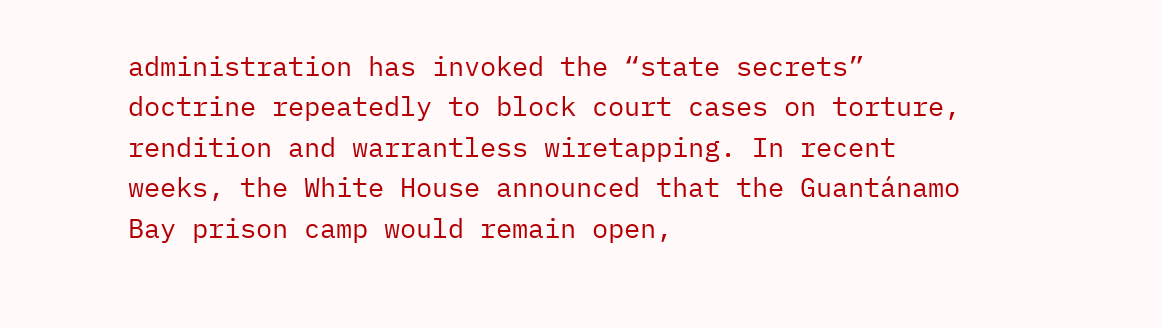administration has invoked the “state secrets” doctrine repeatedly to block court cases on torture, rendition and warrantless wiretapping. In recent weeks, the White House announced that the Guantánamo Bay prison camp would remain open,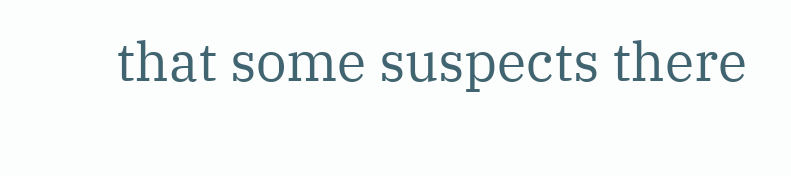that some suspects there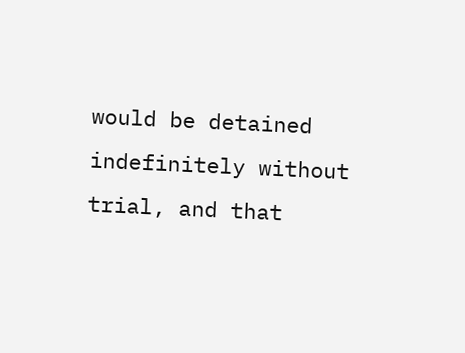would be detained indefinitely without trial, and that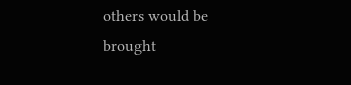others would be brought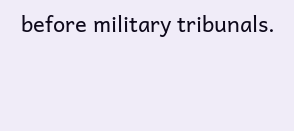before military tribunals.